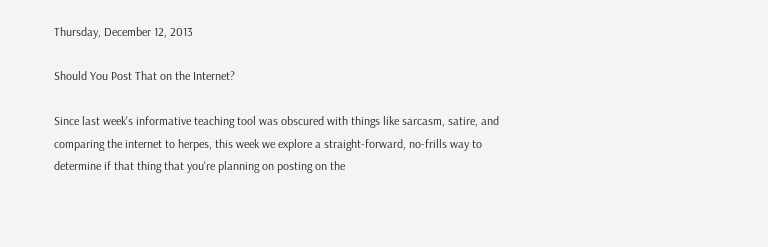Thursday, December 12, 2013

Should You Post That on the Internet?

Since last week's informative teaching tool was obscured with things like sarcasm, satire, and comparing the internet to herpes, this week we explore a straight-forward, no-frills way to determine if that thing that you're planning on posting on the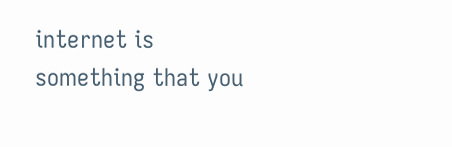internet is something that you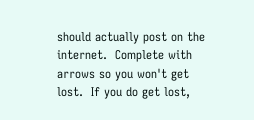should actually post on the internet.  Complete with arrows so you won't get lost.  If you do get lost,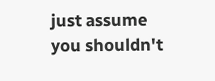just assume you shouldn't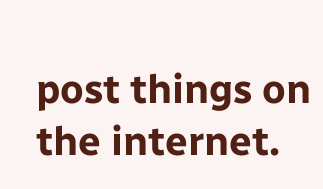post things on the internet.